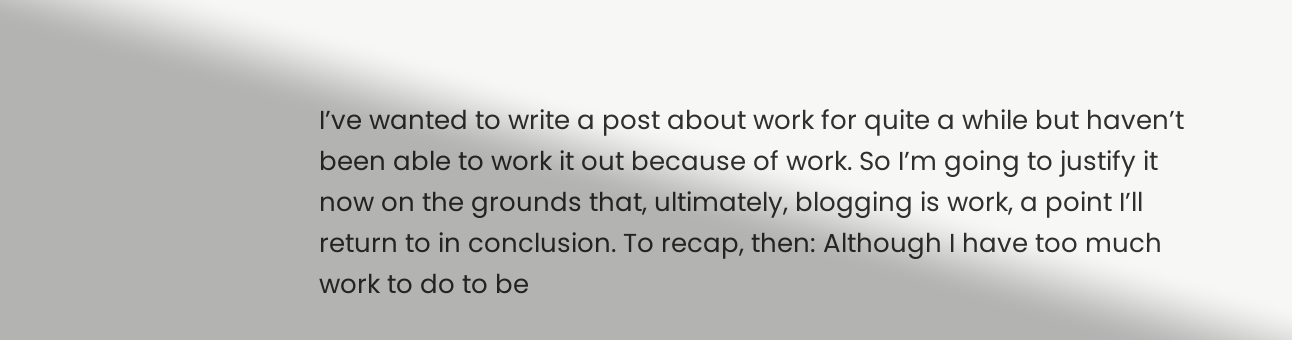I’ve wanted to write a post about work for quite a while but haven’t been able to work it out because of work. So I’m going to justify it now on the grounds that, ultimately, blogging is work, a point I’ll return to in conclusion. To recap, then: Although I have too much work to do to be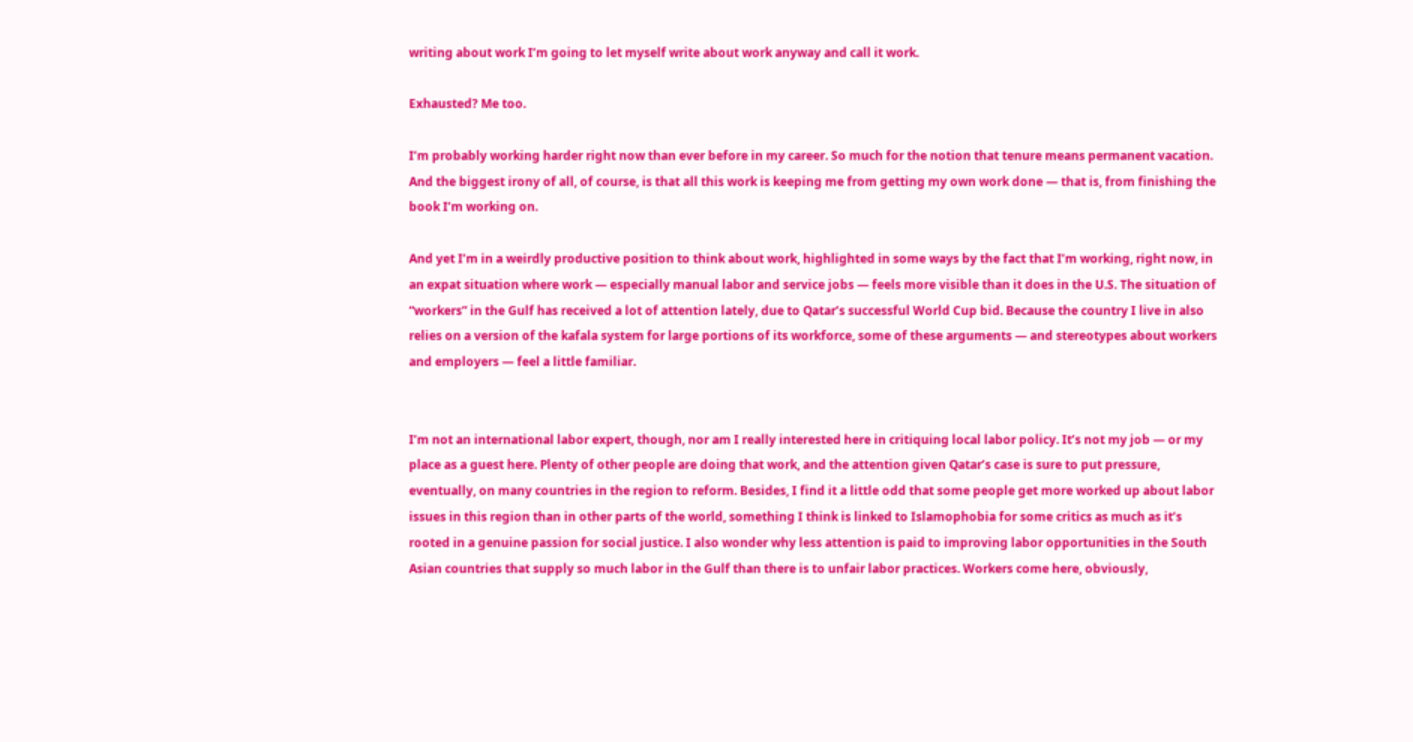writing about work I’m going to let myself write about work anyway and call it work.

Exhausted? Me too.

I’m probably working harder right now than ever before in my career. So much for the notion that tenure means permanent vacation. And the biggest irony of all, of course, is that all this work is keeping me from getting my own work done — that is, from finishing the book I’m working on.

And yet I’m in a weirdly productive position to think about work, highlighted in some ways by the fact that I’m working, right now, in an expat situation where work — especially manual labor and service jobs — feels more visible than it does in the U.S. The situation of “workers” in the Gulf has received a lot of attention lately, due to Qatar’s successful World Cup bid. Because the country I live in also relies on a version of the kafala system for large portions of its workforce, some of these arguments — and stereotypes about workers and employers — feel a little familiar.


I’m not an international labor expert, though, nor am I really interested here in critiquing local labor policy. It’s not my job — or my place as a guest here. Plenty of other people are doing that work, and the attention given Qatar’s case is sure to put pressure, eventually, on many countries in the region to reform. Besides, I find it a little odd that some people get more worked up about labor issues in this region than in other parts of the world, something I think is linked to Islamophobia for some critics as much as it’s rooted in a genuine passion for social justice. I also wonder why less attention is paid to improving labor opportunities in the South Asian countries that supply so much labor in the Gulf than there is to unfair labor practices. Workers come here, obviously,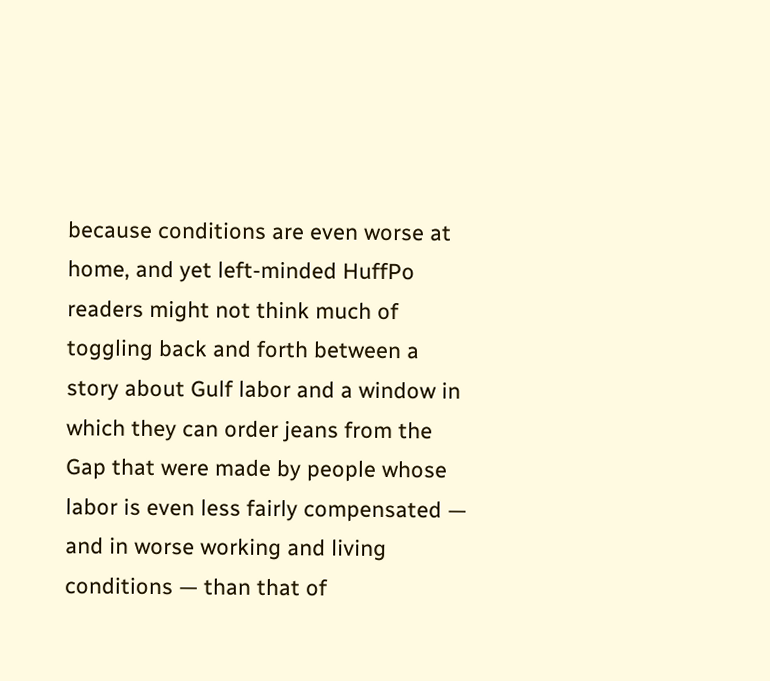because conditions are even worse at home, and yet left-minded HuffPo readers might not think much of toggling back and forth between a story about Gulf labor and a window in which they can order jeans from the Gap that were made by people whose labor is even less fairly compensated — and in worse working and living conditions — than that of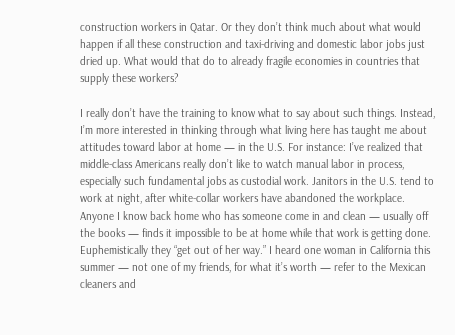construction workers in Qatar. Or they don’t think much about what would happen if all these construction and taxi-driving and domestic labor jobs just dried up. What would that do to already fragile economies in countries that supply these workers?

I really don’t have the training to know what to say about such things. Instead, I’m more interested in thinking through what living here has taught me about attitudes toward labor at home — in the U.S. For instance: I’ve realized that middle-class Americans really don’t like to watch manual labor in process, especially such fundamental jobs as custodial work. Janitors in the U.S. tend to work at night, after white-collar workers have abandoned the workplace. Anyone I know back home who has someone come in and clean — usually off the books — finds it impossible to be at home while that work is getting done. Euphemistically they “get out of her way.” I heard one woman in California this summer — not one of my friends, for what it’s worth — refer to the Mexican cleaners and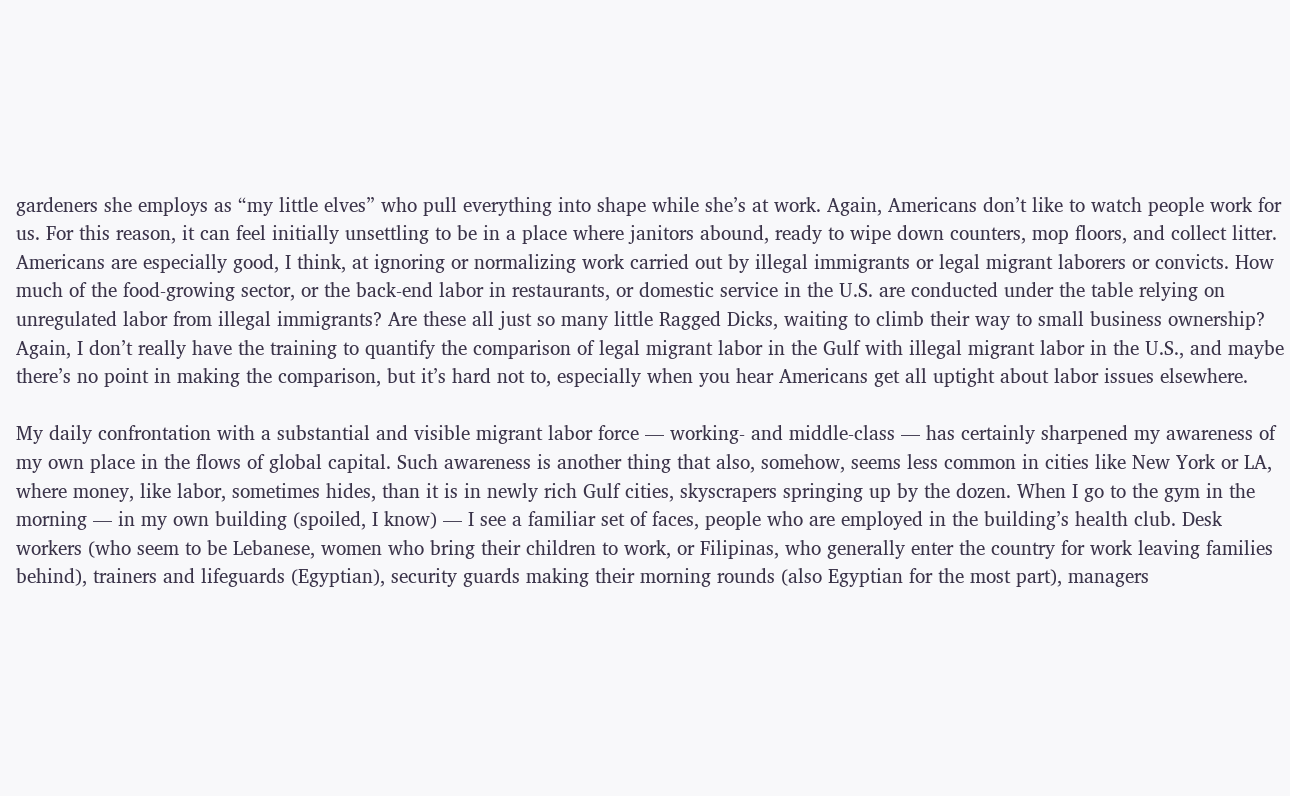gardeners she employs as “my little elves” who pull everything into shape while she’s at work. Again, Americans don’t like to watch people work for us. For this reason, it can feel initially unsettling to be in a place where janitors abound, ready to wipe down counters, mop floors, and collect litter. Americans are especially good, I think, at ignoring or normalizing work carried out by illegal immigrants or legal migrant laborers or convicts. How much of the food-growing sector, or the back-end labor in restaurants, or domestic service in the U.S. are conducted under the table relying on unregulated labor from illegal immigrants? Are these all just so many little Ragged Dicks, waiting to climb their way to small business ownership? Again, I don’t really have the training to quantify the comparison of legal migrant labor in the Gulf with illegal migrant labor in the U.S., and maybe there’s no point in making the comparison, but it’s hard not to, especially when you hear Americans get all uptight about labor issues elsewhere.

My daily confrontation with a substantial and visible migrant labor force — working- and middle-class — has certainly sharpened my awareness of my own place in the flows of global capital. Such awareness is another thing that also, somehow, seems less common in cities like New York or LA, where money, like labor, sometimes hides, than it is in newly rich Gulf cities, skyscrapers springing up by the dozen. When I go to the gym in the morning — in my own building (spoiled, I know) — I see a familiar set of faces, people who are employed in the building’s health club. Desk workers (who seem to be Lebanese, women who bring their children to work, or Filipinas, who generally enter the country for work leaving families behind), trainers and lifeguards (Egyptian), security guards making their morning rounds (also Egyptian for the most part), managers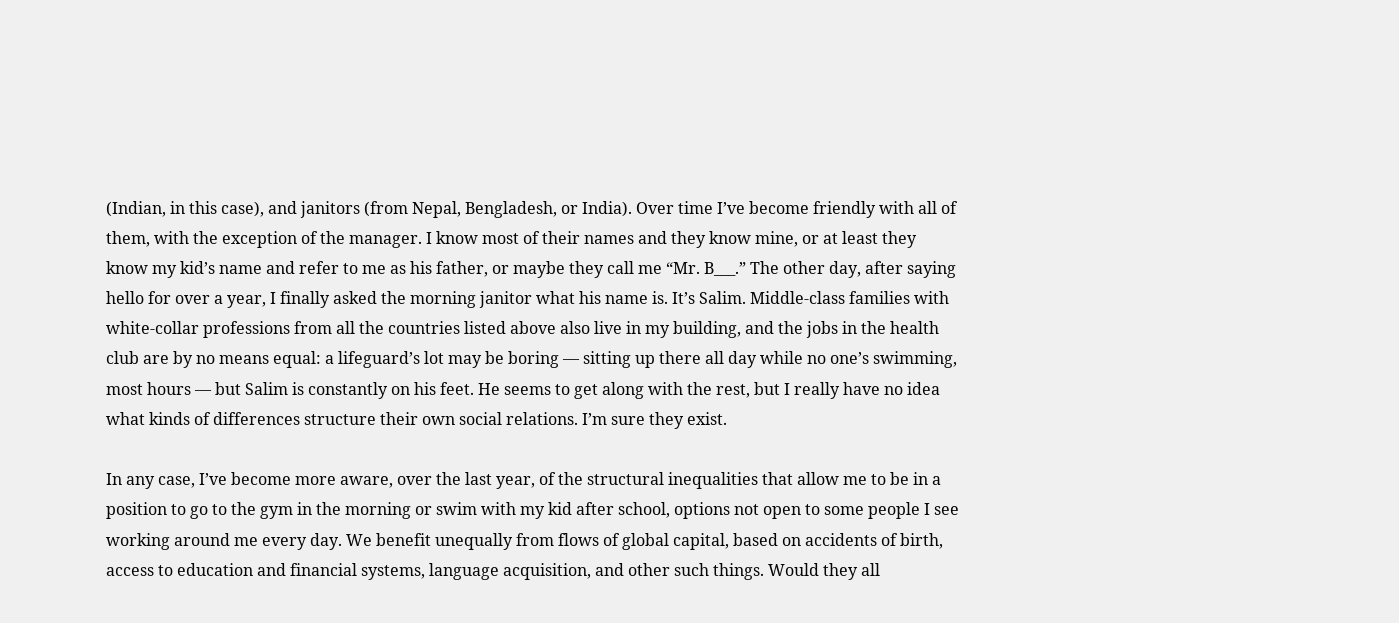(Indian, in this case), and janitors (from Nepal, Bengladesh, or India). Over time I’ve become friendly with all of them, with the exception of the manager. I know most of their names and they know mine, or at least they know my kid’s name and refer to me as his father, or maybe they call me “Mr. B___.” The other day, after saying hello for over a year, I finally asked the morning janitor what his name is. It’s Salim. Middle-class families with white-collar professions from all the countries listed above also live in my building, and the jobs in the health club are by no means equal: a lifeguard’s lot may be boring — sitting up there all day while no one’s swimming, most hours — but Salim is constantly on his feet. He seems to get along with the rest, but I really have no idea what kinds of differences structure their own social relations. I’m sure they exist.

In any case, I’ve become more aware, over the last year, of the structural inequalities that allow me to be in a position to go to the gym in the morning or swim with my kid after school, options not open to some people I see working around me every day. We benefit unequally from flows of global capital, based on accidents of birth, access to education and financial systems, language acquisition, and other such things. Would they all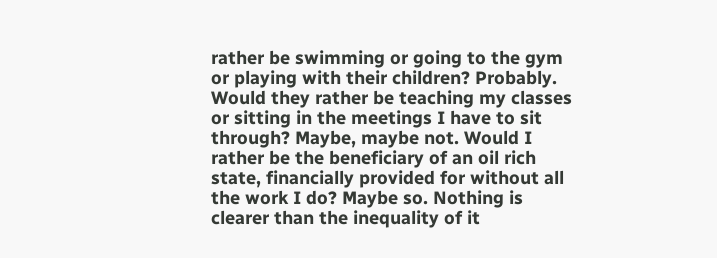rather be swimming or going to the gym or playing with their children? Probably. Would they rather be teaching my classes or sitting in the meetings I have to sit through? Maybe, maybe not. Would I rather be the beneficiary of an oil rich state, financially provided for without all the work I do? Maybe so. Nothing is clearer than the inequality of it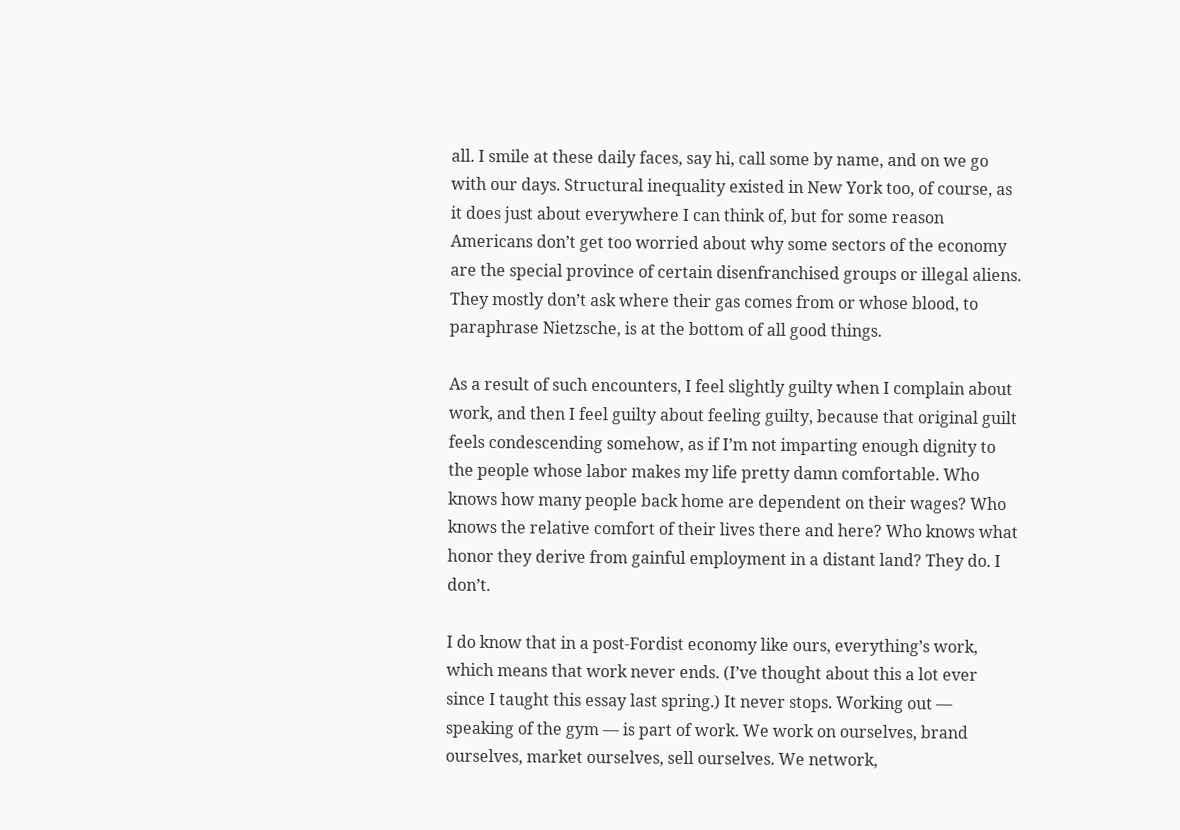all. I smile at these daily faces, say hi, call some by name, and on we go with our days. Structural inequality existed in New York too, of course, as it does just about everywhere I can think of, but for some reason Americans don’t get too worried about why some sectors of the economy are the special province of certain disenfranchised groups or illegal aliens. They mostly don’t ask where their gas comes from or whose blood, to paraphrase Nietzsche, is at the bottom of all good things.

As a result of such encounters, I feel slightly guilty when I complain about work, and then I feel guilty about feeling guilty, because that original guilt feels condescending somehow, as if I’m not imparting enough dignity to the people whose labor makes my life pretty damn comfortable. Who knows how many people back home are dependent on their wages? Who knows the relative comfort of their lives there and here? Who knows what honor they derive from gainful employment in a distant land? They do. I don’t.

I do know that in a post-Fordist economy like ours, everything’s work, which means that work never ends. (I’ve thought about this a lot ever since I taught this essay last spring.) It never stops. Working out — speaking of the gym — is part of work. We work on ourselves, brand ourselves, market ourselves, sell ourselves. We network,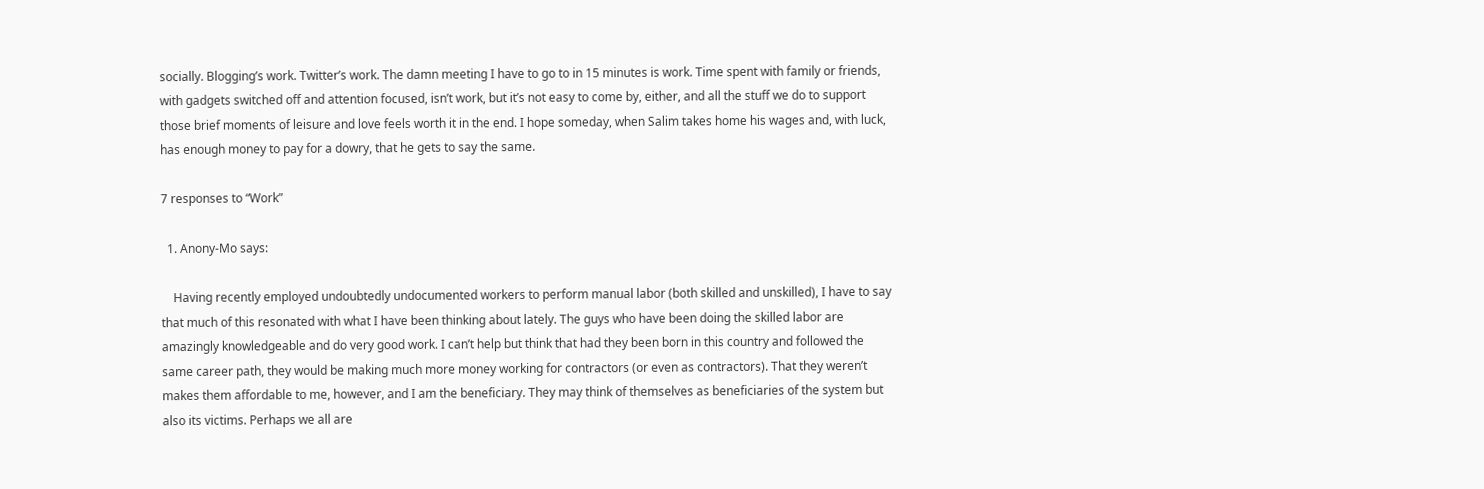socially. Blogging’s work. Twitter’s work. The damn meeting I have to go to in 15 minutes is work. Time spent with family or friends, with gadgets switched off and attention focused, isn’t work, but it’s not easy to come by, either, and all the stuff we do to support those brief moments of leisure and love feels worth it in the end. I hope someday, when Salim takes home his wages and, with luck, has enough money to pay for a dowry, that he gets to say the same.

7 responses to “Work”

  1. Anony-Mo says:

    Having recently employed undoubtedly undocumented workers to perform manual labor (both skilled and unskilled), I have to say that much of this resonated with what I have been thinking about lately. The guys who have been doing the skilled labor are amazingly knowledgeable and do very good work. I can’t help but think that had they been born in this country and followed the same career path, they would be making much more money working for contractors (or even as contractors). That they weren’t makes them affordable to me, however, and I am the beneficiary. They may think of themselves as beneficiaries of the system but also its victims. Perhaps we all are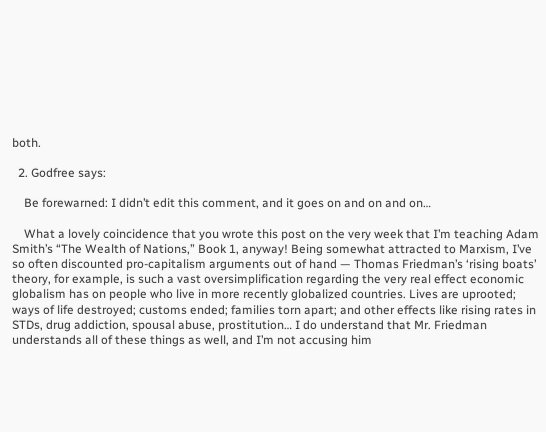both.

  2. Godfree says:

    Be forewarned: I didn’t edit this comment, and it goes on and on and on…

    What a lovely coincidence that you wrote this post on the very week that I’m teaching Adam Smith’s “The Wealth of Nations,” Book 1, anyway! Being somewhat attracted to Marxism, I’ve so often discounted pro-capitalism arguments out of hand — Thomas Friedman’s ‘rising boats’ theory, for example, is such a vast oversimplification regarding the very real effect economic globalism has on people who live in more recently globalized countries. Lives are uprooted; ways of life destroyed; customs ended; families torn apart; and other effects like rising rates in STDs, drug addiction, spousal abuse, prostitution… I do understand that Mr. Friedman understands all of these things as well, and I’m not accusing him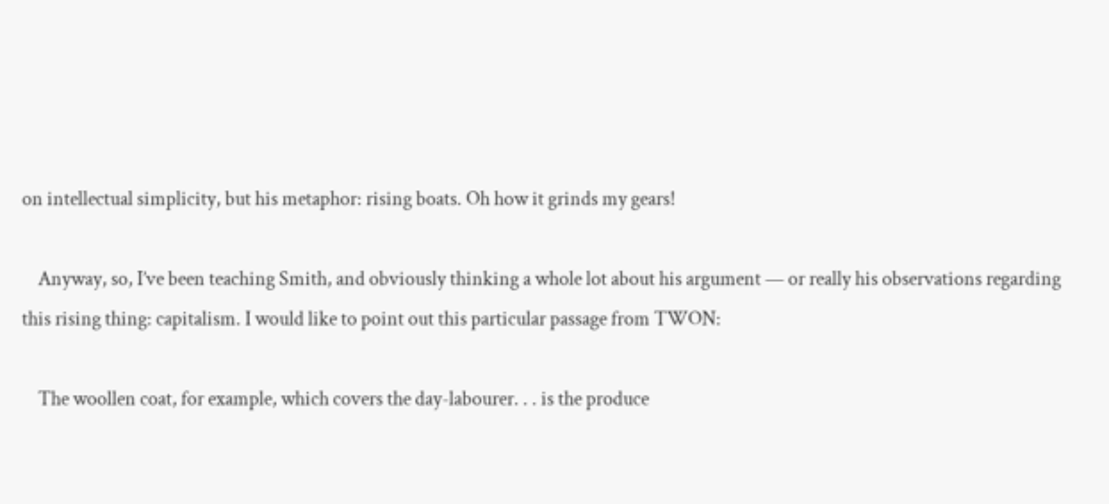on intellectual simplicity, but his metaphor: rising boats. Oh how it grinds my gears!

    Anyway, so, I’ve been teaching Smith, and obviously thinking a whole lot about his argument — or really his observations regarding this rising thing: capitalism. I would like to point out this particular passage from TWON:

    The woollen coat, for example, which covers the day-labourer. . . is the produce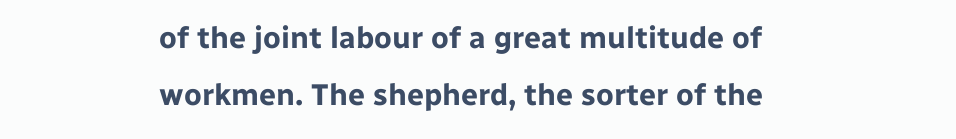of the joint labour of a great multitude of workmen. The shepherd, the sorter of the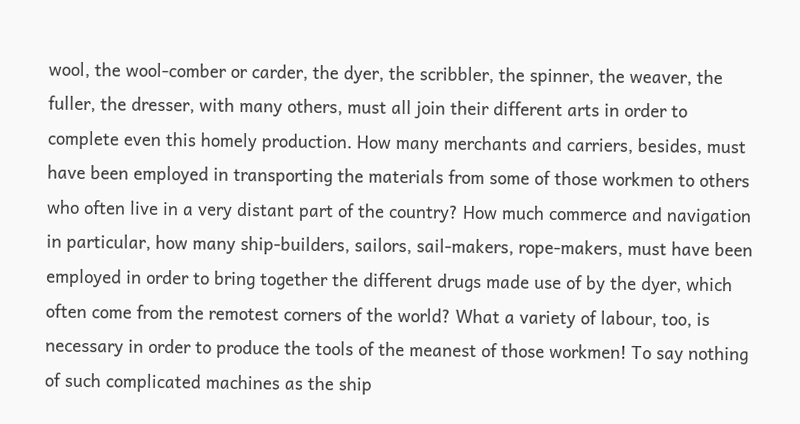wool, the wool-comber or carder, the dyer, the scribbler, the spinner, the weaver, the fuller, the dresser, with many others, must all join their different arts in order to complete even this homely production. How many merchants and carriers, besides, must have been employed in transporting the materials from some of those workmen to others who often live in a very distant part of the country? How much commerce and navigation in particular, how many ship-builders, sailors, sail-makers, rope-makers, must have been employed in order to bring together the different drugs made use of by the dyer, which often come from the remotest corners of the world? What a variety of labour, too, is necessary in order to produce the tools of the meanest of those workmen! To say nothing of such complicated machines as the ship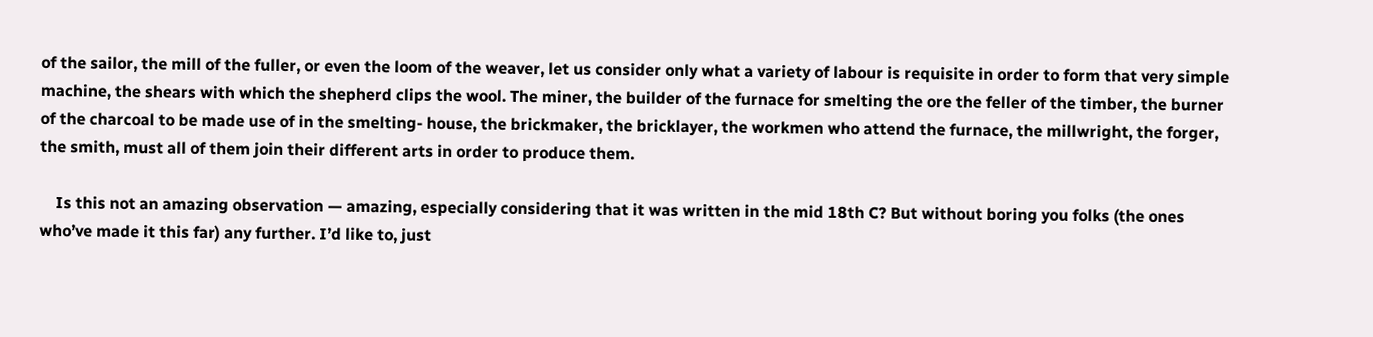of the sailor, the mill of the fuller, or even the loom of the weaver, let us consider only what a variety of labour is requisite in order to form that very simple machine, the shears with which the shepherd clips the wool. The miner, the builder of the furnace for smelting the ore the feller of the timber, the burner of the charcoal to be made use of in the smelting- house, the brickmaker, the bricklayer, the workmen who attend the furnace, the millwright, the forger, the smith, must all of them join their different arts in order to produce them.

    Is this not an amazing observation — amazing, especially considering that it was written in the mid 18th C? But without boring you folks (the ones who’ve made it this far) any further. I’d like to, just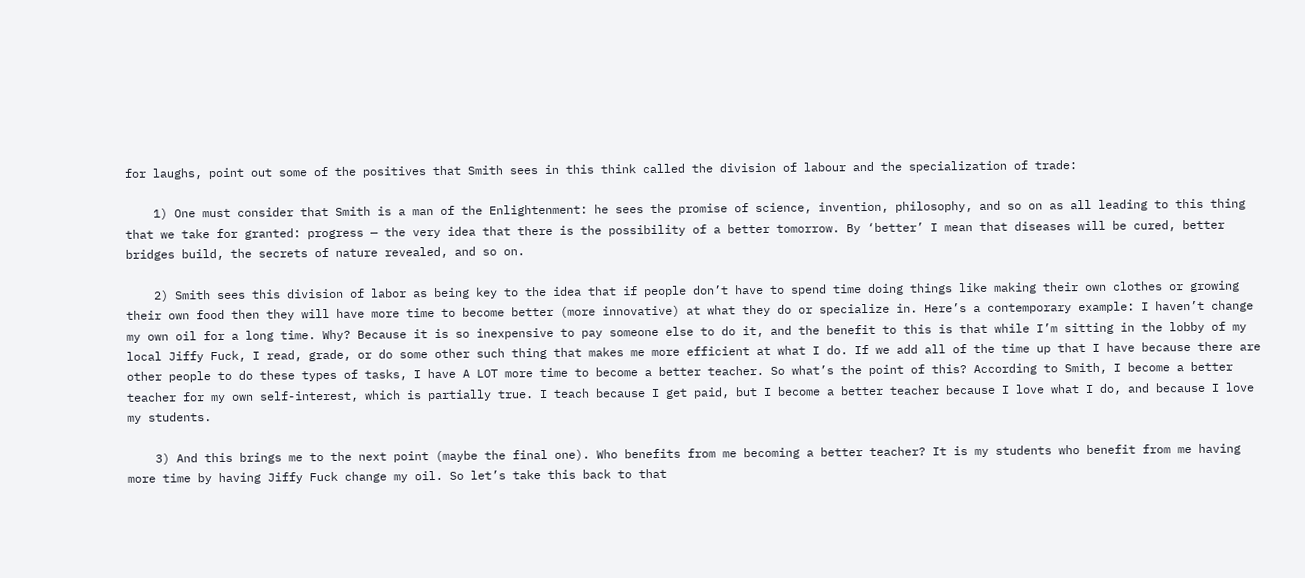for laughs, point out some of the positives that Smith sees in this think called the division of labour and the specialization of trade:

    1) One must consider that Smith is a man of the Enlightenment: he sees the promise of science, invention, philosophy, and so on as all leading to this thing that we take for granted: progress — the very idea that there is the possibility of a better tomorrow. By ‘better’ I mean that diseases will be cured, better bridges build, the secrets of nature revealed, and so on.

    2) Smith sees this division of labor as being key to the idea that if people don’t have to spend time doing things like making their own clothes or growing their own food then they will have more time to become better (more innovative) at what they do or specialize in. Here’s a contemporary example: I haven’t change my own oil for a long time. Why? Because it is so inexpensive to pay someone else to do it, and the benefit to this is that while I’m sitting in the lobby of my local Jiffy Fuck, I read, grade, or do some other such thing that makes me more efficient at what I do. If we add all of the time up that I have because there are other people to do these types of tasks, I have A LOT more time to become a better teacher. So what’s the point of this? According to Smith, I become a better teacher for my own self-interest, which is partially true. I teach because I get paid, but I become a better teacher because I love what I do, and because I love my students.

    3) And this brings me to the next point (maybe the final one). Who benefits from me becoming a better teacher? It is my students who benefit from me having more time by having Jiffy Fuck change my oil. So let’s take this back to that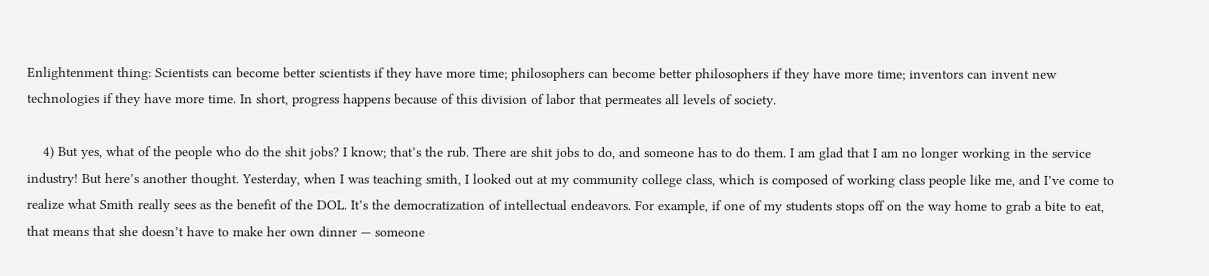Enlightenment thing: Scientists can become better scientists if they have more time; philosophers can become better philosophers if they have more time; inventors can invent new technologies if they have more time. In short, progress happens because of this division of labor that permeates all levels of society.

    4) But yes, what of the people who do the shit jobs? I know; that’s the rub. There are shit jobs to do, and someone has to do them. I am glad that I am no longer working in the service industry! But here’s another thought. Yesterday, when I was teaching smith, I looked out at my community college class, which is composed of working class people like me, and I’ve come to realize what Smith really sees as the benefit of the DOL. It’s the democratization of intellectual endeavors. For example, if one of my students stops off on the way home to grab a bite to eat, that means that she doesn’t have to make her own dinner — someone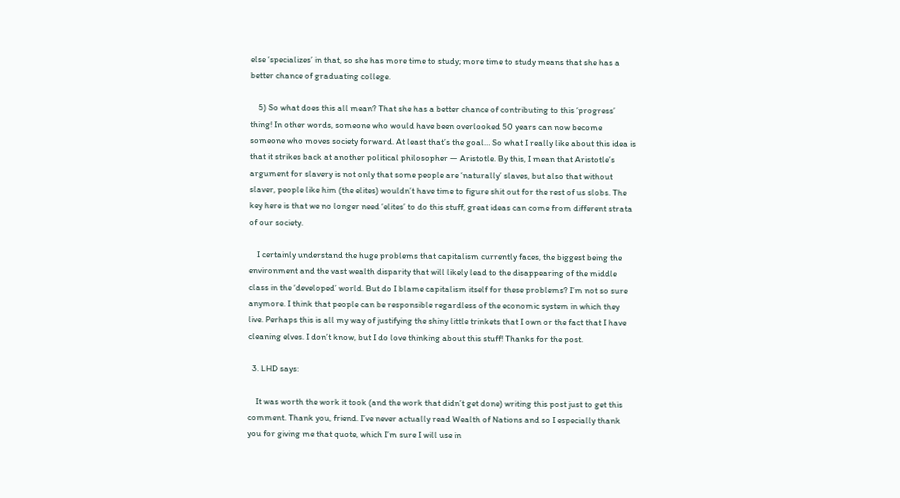else ‘specializes’ in that, so she has more time to study; more time to study means that she has a better chance of graduating college.

    5) So what does this all mean? That she has a better chance of contributing to this ‘progress’ thing! In other words, someone who would have been overlooked 50 years can now become someone who moves society forward. At least that’s the goal… So what I really like about this idea is that it strikes back at another political philosopher — Aristotle. By this, I mean that Aristotle’s argument for slavery is not only that some people are ‘naturally’ slaves, but also that without slaver, people like him (the elites) wouldn’t have time to figure shit out for the rest of us slobs. The key here is that we no longer need ‘elites’ to do this stuff, great ideas can come from different strata of our society.

    I certainly understand the huge problems that capitalism currently faces, the biggest being the environment and the vast wealth disparity that will likely lead to the disappearing of the middle class in the ‘developed’ world. But do I blame capitalism itself for these problems? I’m not so sure anymore. I think that people can be responsible regardless of the economic system in which they live. Perhaps this is all my way of justifying the shiny little trinkets that I own or the fact that I have cleaning elves. I don’t know, but I do love thinking about this stuff! Thanks for the post.

  3. LHD says:

    It was worth the work it took (and the work that didn’t get done) writing this post just to get this comment. Thank you, friend. I’ve never actually read Wealth of Nations and so I especially thank you for giving me that quote, which I’m sure I will use in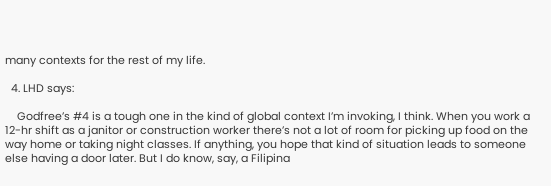many contexts for the rest of my life.

  4. LHD says:

    Godfree’s #4 is a tough one in the kind of global context I’m invoking, I think. When you work a 12-hr shift as a janitor or construction worker there’s not a lot of room for picking up food on the way home or taking night classes. If anything, you hope that kind of situation leads to someone else having a door later. But I do know, say, a Filipina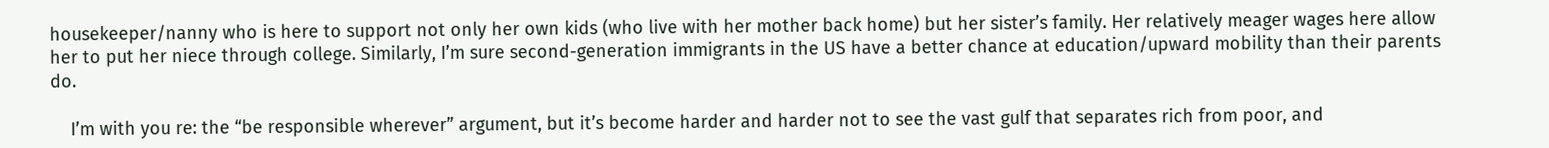housekeeper/nanny who is here to support not only her own kids (who live with her mother back home) but her sister’s family. Her relatively meager wages here allow her to put her niece through college. Similarly, I’m sure second-generation immigrants in the US have a better chance at education/upward mobility than their parents do.

    I’m with you re: the “be responsible wherever” argument, but it’s become harder and harder not to see the vast gulf that separates rich from poor, and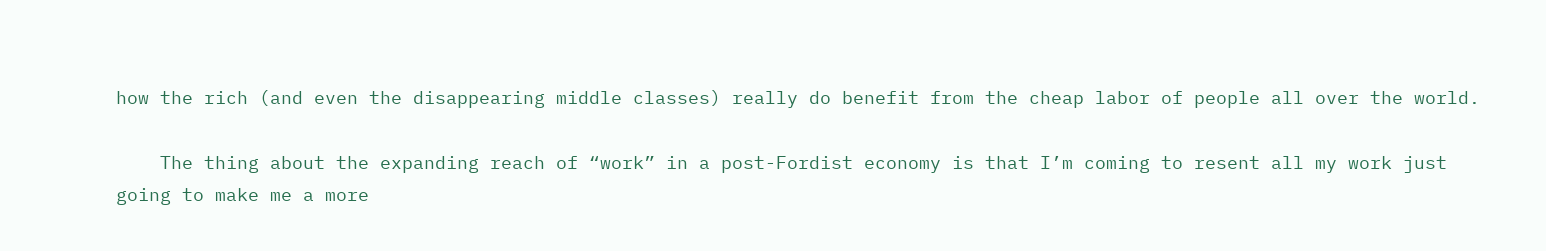how the rich (and even the disappearing middle classes) really do benefit from the cheap labor of people all over the world.

    The thing about the expanding reach of “work” in a post-Fordist economy is that I’m coming to resent all my work just going to make me a more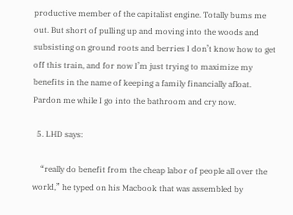productive member of the capitalist engine. Totally bums me out. But short of pulling up and moving into the woods and subsisting on ground roots and berries I don’t know how to get off this train, and for now I’m just trying to maximize my benefits in the name of keeping a family financially afloat. Pardon me while I go into the bathroom and cry now.

  5. LHD says:

    “really do benefit from the cheap labor of people all over the world,” he typed on his Macbook that was assembled by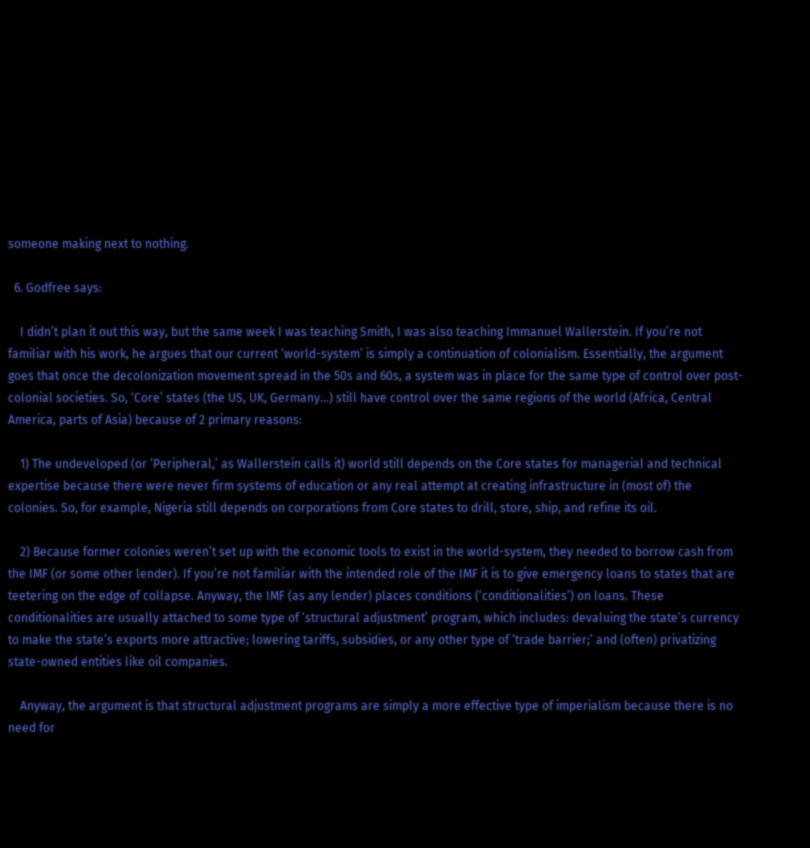someone making next to nothing.

  6. Godfree says:

    I didn’t plan it out this way, but the same week I was teaching Smith, I was also teaching Immanuel Wallerstein. If you’re not familiar with his work, he argues that our current ‘world-system’ is simply a continuation of colonialism. Essentially, the argument goes that once the decolonization movement spread in the 50s and 60s, a system was in place for the same type of control over post-colonial societies. So, ‘Core’ states (the US, UK, Germany…) still have control over the same regions of the world (Africa, Central America, parts of Asia) because of 2 primary reasons:

    1) The undeveloped (or ‘Peripheral,’ as Wallerstein calls it) world still depends on the Core states for managerial and technical expertise because there were never firm systems of education or any real attempt at creating infrastructure in (most of) the colonies. So, for example, Nigeria still depends on corporations from Core states to drill, store, ship, and refine its oil.

    2) Because former colonies weren’t set up with the economic tools to exist in the world-system, they needed to borrow cash from the IMF (or some other lender). If you’re not familiar with the intended role of the IMF it is to give emergency loans to states that are teetering on the edge of collapse. Anyway, the IMF (as any lender) places conditions (‘conditionalities’) on loans. These conditionalities are usually attached to some type of ‘structural adjustment’ program, which includes: devaluing the state’s currency to make the state’s exports more attractive; lowering tariffs, subsidies, or any other type of ‘trade barrier;’ and (often) privatizing state-owned entities like oil companies.

    Anyway, the argument is that structural adjustment programs are simply a more effective type of imperialism because there is no need for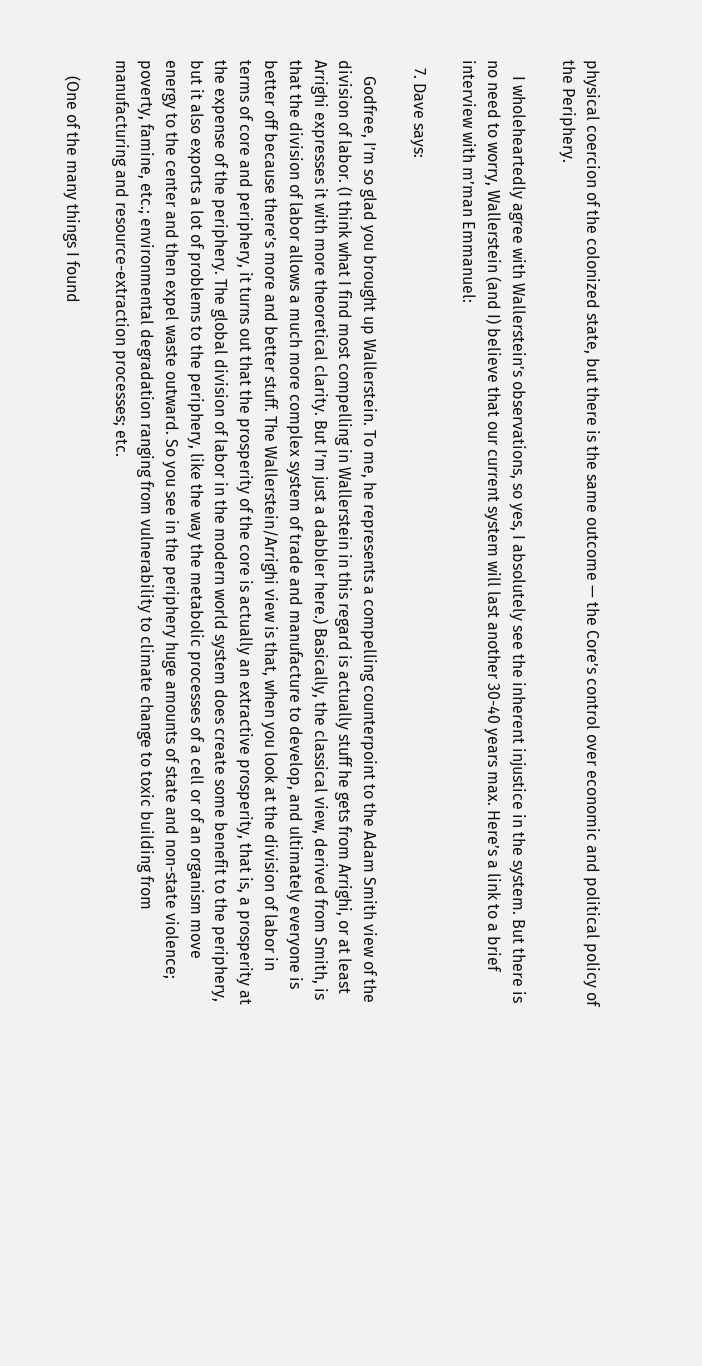physical coercion of the colonized state, but there is the same outcome — the Core’s control over economic and political policy of the Periphery.

    I wholeheartedly agree with Wallerstein’s observations, so yes, I absolutely see the inherent injustice in the system. But there is no need to worry, Wallerstein (and I) believe that our current system will last another 30-40 years max. Here’s a link to a brief interview with m’man Emmanuel:

  7. Dave says:

    Godfree, I’m so glad you brought up Wallerstein. To me, he represents a compelling counterpoint to the Adam Smith view of the division of labor. (I think what I find most compelling in Wallerstein in this regard is actually stuff he gets from Arrighi, or at least Arrighi expresses it with more theoretical clarity. But I’m just a dabbler here.) Basically, the classical view, derived from Smith, is that the division of labor allows a much more complex system of trade and manufacture to develop, and ultimately everyone is better off because there’s more and better stuff. The Wallerstein/Arrighi view is that, when you look at the division of labor in terms of core and periphery, it turns out that the prosperity of the core is actually an extractive prosperity, that is, a prosperity at the expense of the periphery. The global division of labor in the modern world system does create some benefit to the periphery, but it also exports a lot of problems to the periphery, like the way the metabolic processes of a cell or of an organism move energy to the center and then expel waste outward. So you see in the periphery huge amounts of state and non-state violence; poverty, famine, etc.; environmental degradation ranging from vulnerability to climate change to toxic building from manufacturing and resource-extraction processes; etc.

    (One of the many things I found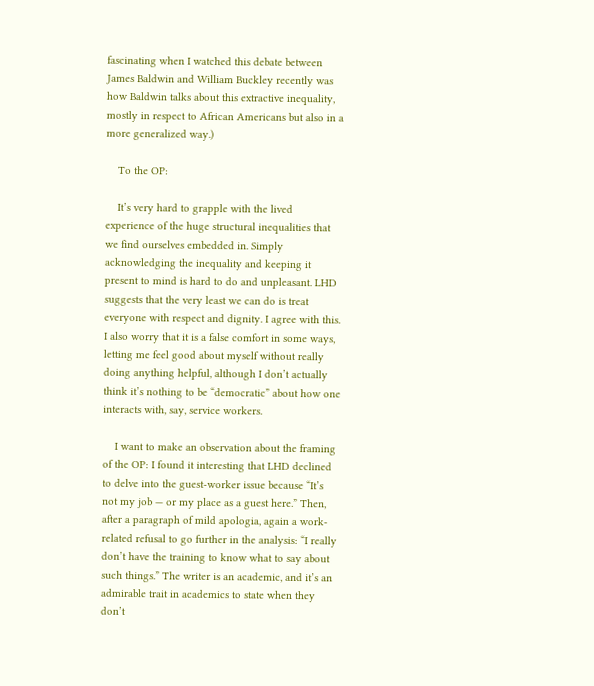fascinating when I watched this debate between James Baldwin and William Buckley recently was how Baldwin talks about this extractive inequality, mostly in respect to African Americans but also in a more generalized way.)

    To the OP:

    It’s very hard to grapple with the lived experience of the huge structural inequalities that we find ourselves embedded in. Simply acknowledging the inequality and keeping it present to mind is hard to do and unpleasant. LHD suggests that the very least we can do is treat everyone with respect and dignity. I agree with this. I also worry that it is a false comfort in some ways, letting me feel good about myself without really doing anything helpful, although I don’t actually think it’s nothing to be “democratic” about how one interacts with, say, service workers.

    I want to make an observation about the framing of the OP: I found it interesting that LHD declined to delve into the guest-worker issue because “It’s not my job — or my place as a guest here.” Then, after a paragraph of mild apologia, again a work-related refusal to go further in the analysis: “I really don’t have the training to know what to say about such things.” The writer is an academic, and it’s an admirable trait in academics to state when they don’t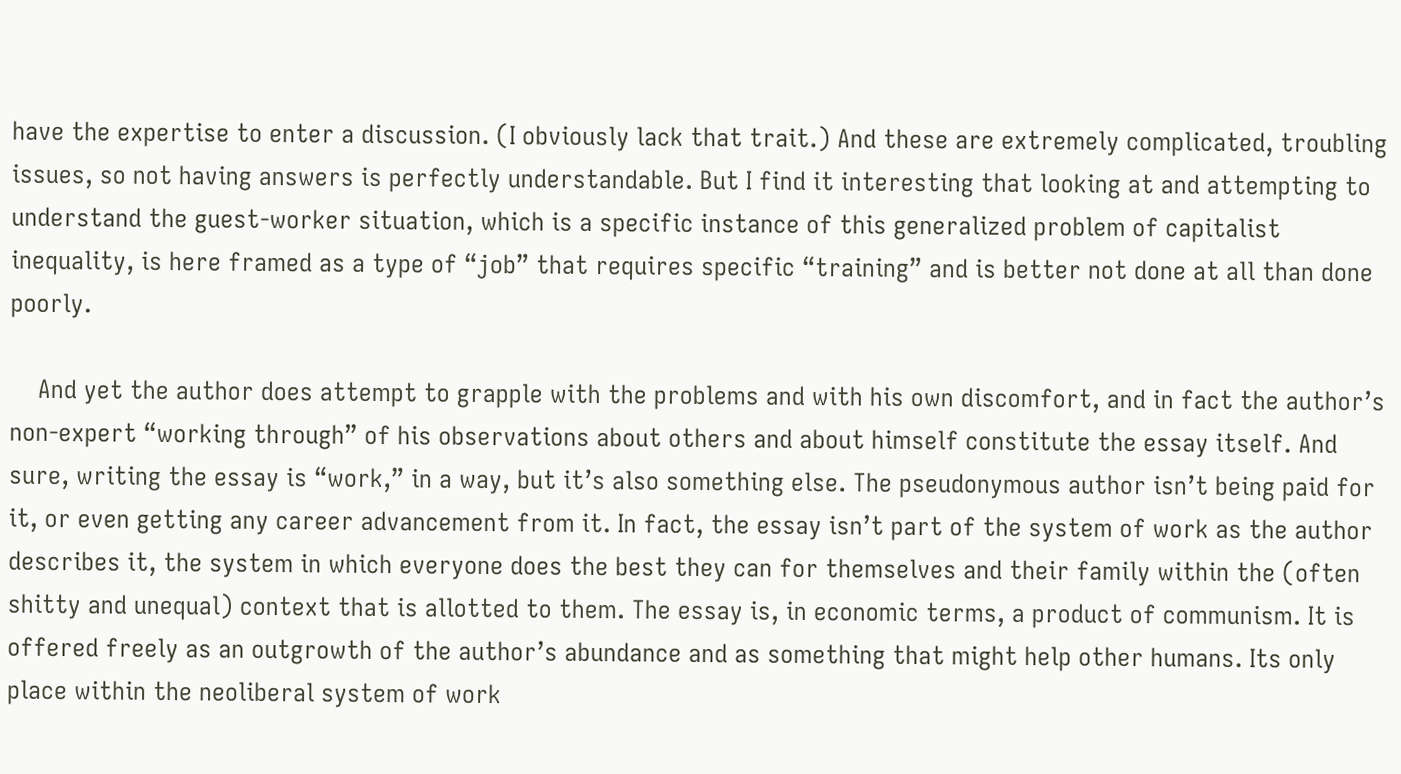have the expertise to enter a discussion. (I obviously lack that trait.) And these are extremely complicated, troubling issues, so not having answers is perfectly understandable. But I find it interesting that looking at and attempting to understand the guest-worker situation, which is a specific instance of this generalized problem of capitalist inequality, is here framed as a type of “job” that requires specific “training” and is better not done at all than done poorly.

    And yet the author does attempt to grapple with the problems and with his own discomfort, and in fact the author’s non-expert “working through” of his observations about others and about himself constitute the essay itself. And sure, writing the essay is “work,” in a way, but it’s also something else. The pseudonymous author isn’t being paid for it, or even getting any career advancement from it. In fact, the essay isn’t part of the system of work as the author describes it, the system in which everyone does the best they can for themselves and their family within the (often shitty and unequal) context that is allotted to them. The essay is, in economic terms, a product of communism. It is offered freely as an outgrowth of the author’s abundance and as something that might help other humans. Its only place within the neoliberal system of work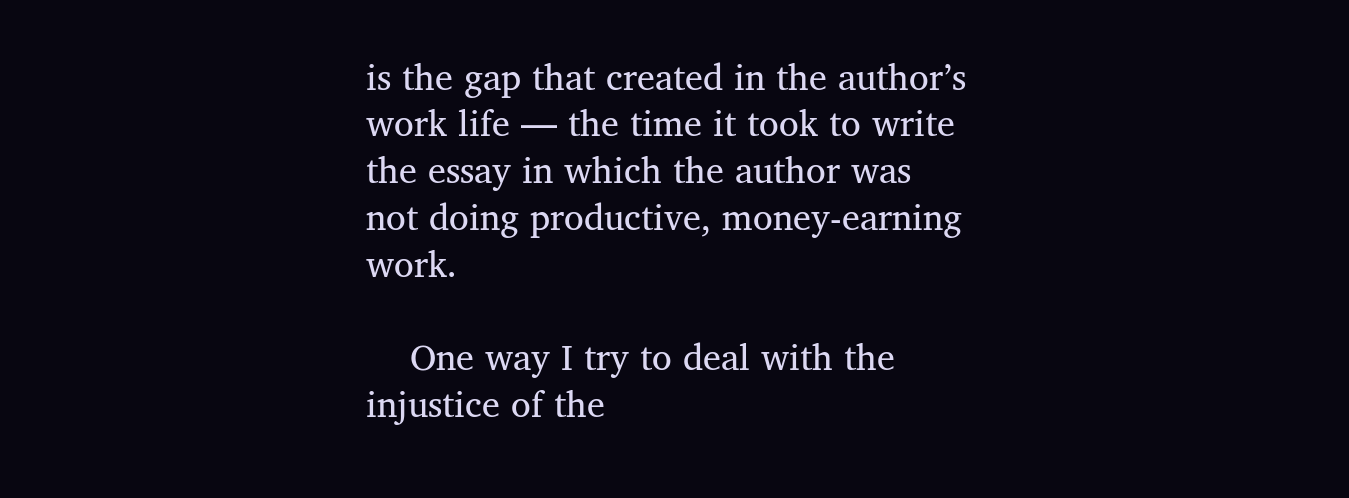is the gap that created in the author’s work life — the time it took to write the essay in which the author was not doing productive, money-earning work.

    One way I try to deal with the injustice of the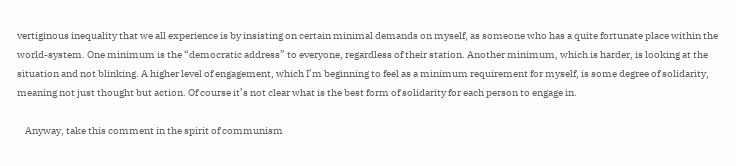vertiginous inequality that we all experience is by insisting on certain minimal demands on myself, as someone who has a quite fortunate place within the world-system. One minimum is the “democratic address” to everyone, regardless of their station. Another minimum, which is harder, is looking at the situation and not blinking. A higher level of engagement, which I’m beginning to feel as a minimum requirement for myself, is some degree of solidarity, meaning not just thought but action. Of course it’s not clear what is the best form of solidarity for each person to engage in.

    Anyway, take this comment in the spirit of communism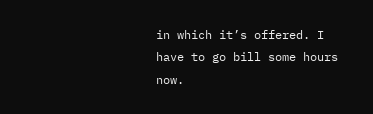in which it’s offered. I have to go bill some hours now.